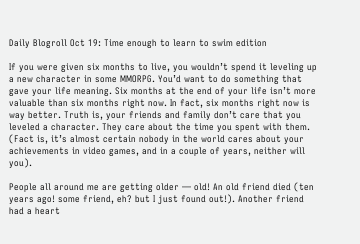Daily Blogroll Oct 19: Time enough to learn to swim edition

If you were given six months to live, you wouldn’t spend it leveling up a new character in some MMORPG. You’d want to do something that gave your life meaning. Six months at the end of your life isn’t more valuable than six months right now. In fact, six months right now is way better. Truth is, your friends and family don’t care that you leveled a character. They care about the time you spent with them. (Fact is, it’s almost certain nobody in the world cares about your achievements in video games, and in a couple of years, neither will you).

People all around me are getting older — old! An old friend died (ten years ago! some friend, eh? but I just found out!). Another friend had a heart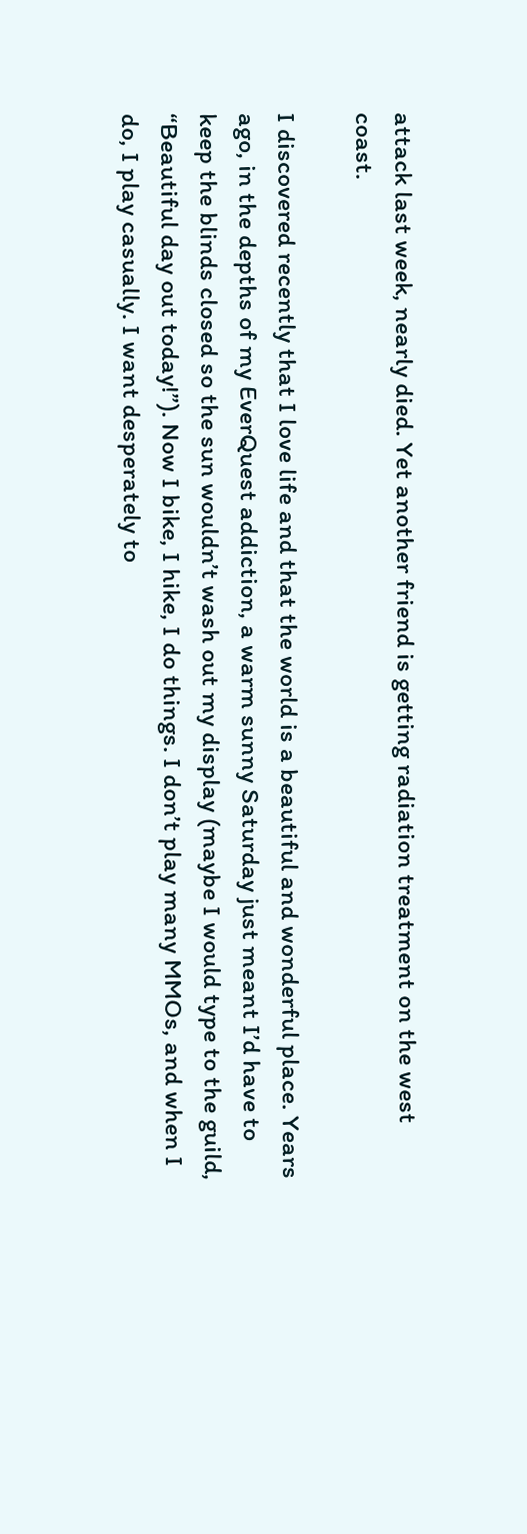attack last week, nearly died. Yet another friend is getting radiation treatment on the west coast.

I discovered recently that I love life and that the world is a beautiful and wonderful place. Years ago, in the depths of my EverQuest addiction, a warm sunny Saturday just meant I’d have to keep the blinds closed so the sun wouldn’t wash out my display (maybe I would type to the guild, “Beautiful day out today!”). Now I bike, I hike, I do things. I don’t play many MMOs, and when I do, I play casually. I want desperately to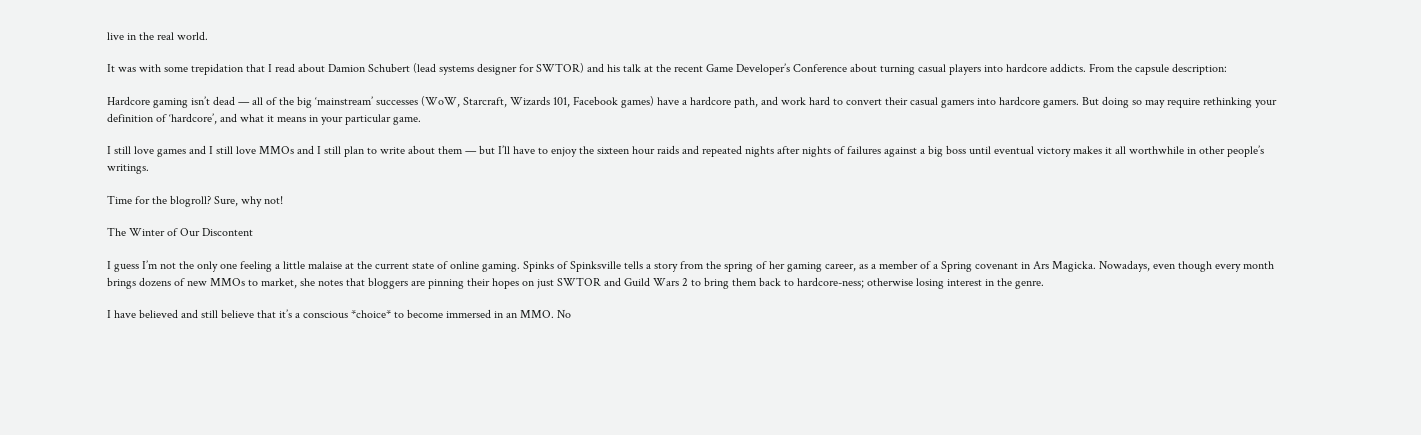live in the real world.

It was with some trepidation that I read about Damion Schubert (lead systems designer for SWTOR) and his talk at the recent Game Developer’s Conference about turning casual players into hardcore addicts. From the capsule description:

Hardcore gaming isn’t dead — all of the big ‘mainstream’ successes (WoW, Starcraft, Wizards 101, Facebook games) have a hardcore path, and work hard to convert their casual gamers into hardcore gamers. But doing so may require rethinking your definition of ‘hardcore’, and what it means in your particular game.

I still love games and I still love MMOs and I still plan to write about them — but I’ll have to enjoy the sixteen hour raids and repeated nights after nights of failures against a big boss until eventual victory makes it all worthwhile in other people’s writings.

Time for the blogroll? Sure, why not!

The Winter of Our Discontent

I guess I’m not the only one feeling a little malaise at the current state of online gaming. Spinks of Spinksville tells a story from the spring of her gaming career, as a member of a Spring covenant in Ars Magicka. Nowadays, even though every month brings dozens of new MMOs to market, she notes that bloggers are pinning their hopes on just SWTOR and Guild Wars 2 to bring them back to hardcore-ness; otherwise losing interest in the genre.

I have believed and still believe that it’s a conscious *choice* to become immersed in an MMO. No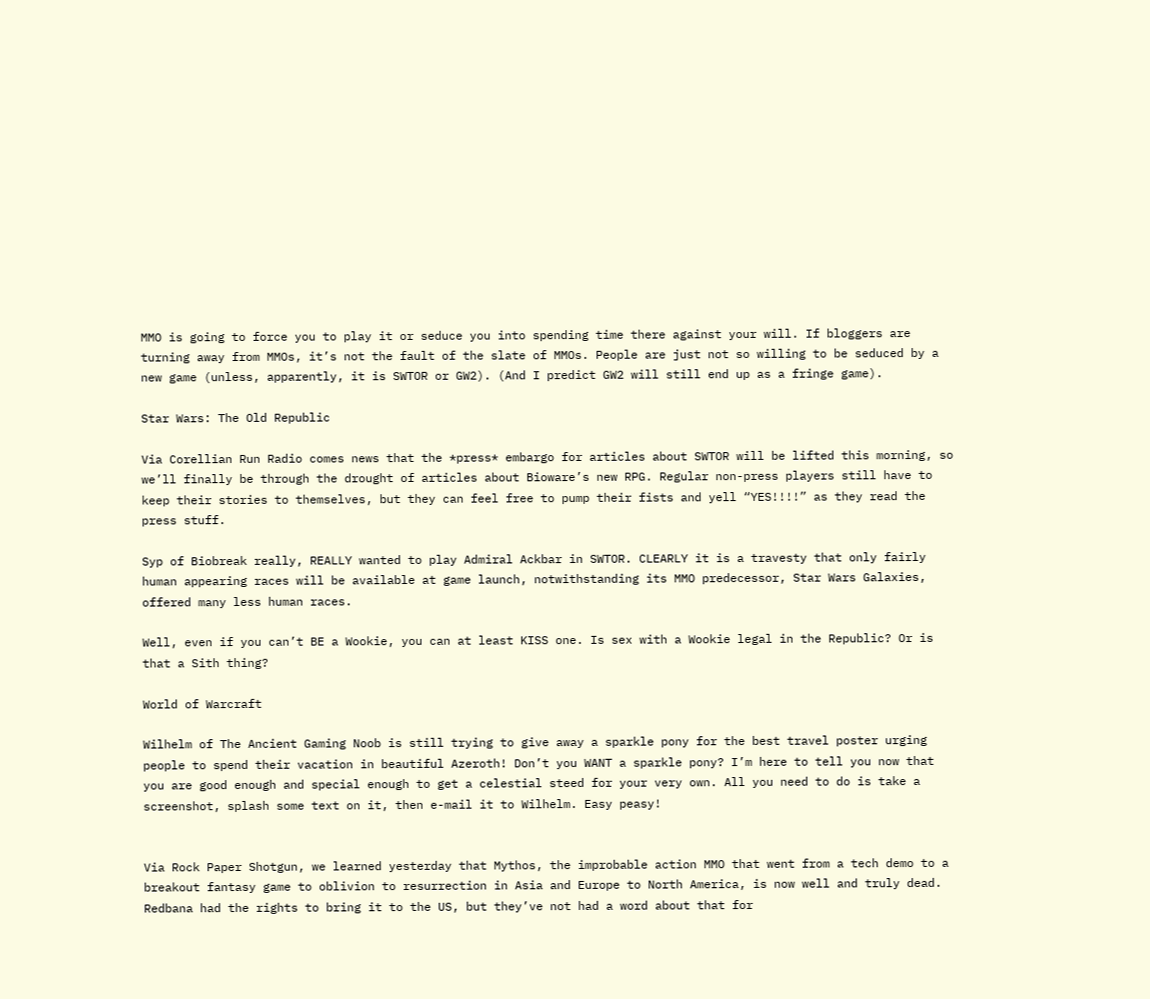MMO is going to force you to play it or seduce you into spending time there against your will. If bloggers are turning away from MMOs, it’s not the fault of the slate of MMOs. People are just not so willing to be seduced by a new game (unless, apparently, it is SWTOR or GW2). (And I predict GW2 will still end up as a fringe game).

Star Wars: The Old Republic

Via Corellian Run Radio comes news that the *press* embargo for articles about SWTOR will be lifted this morning, so we’ll finally be through the drought of articles about Bioware’s new RPG. Regular non-press players still have to keep their stories to themselves, but they can feel free to pump their fists and yell “YES!!!!” as they read the press stuff.

Syp of Biobreak really, REALLY wanted to play Admiral Ackbar in SWTOR. CLEARLY it is a travesty that only fairly human appearing races will be available at game launch, notwithstanding its MMO predecessor, Star Wars Galaxies, offered many less human races.

Well, even if you can’t BE a Wookie, you can at least KISS one. Is sex with a Wookie legal in the Republic? Or is that a Sith thing?

World of Warcraft

Wilhelm of The Ancient Gaming Noob is still trying to give away a sparkle pony for the best travel poster urging people to spend their vacation in beautiful Azeroth! Don’t you WANT a sparkle pony? I’m here to tell you now that you are good enough and special enough to get a celestial steed for your very own. All you need to do is take a screenshot, splash some text on it, then e-mail it to Wilhelm. Easy peasy!


Via Rock Paper Shotgun, we learned yesterday that Mythos, the improbable action MMO that went from a tech demo to a breakout fantasy game to oblivion to resurrection in Asia and Europe to North America, is now well and truly dead. Redbana had the rights to bring it to the US, but they’ve not had a word about that for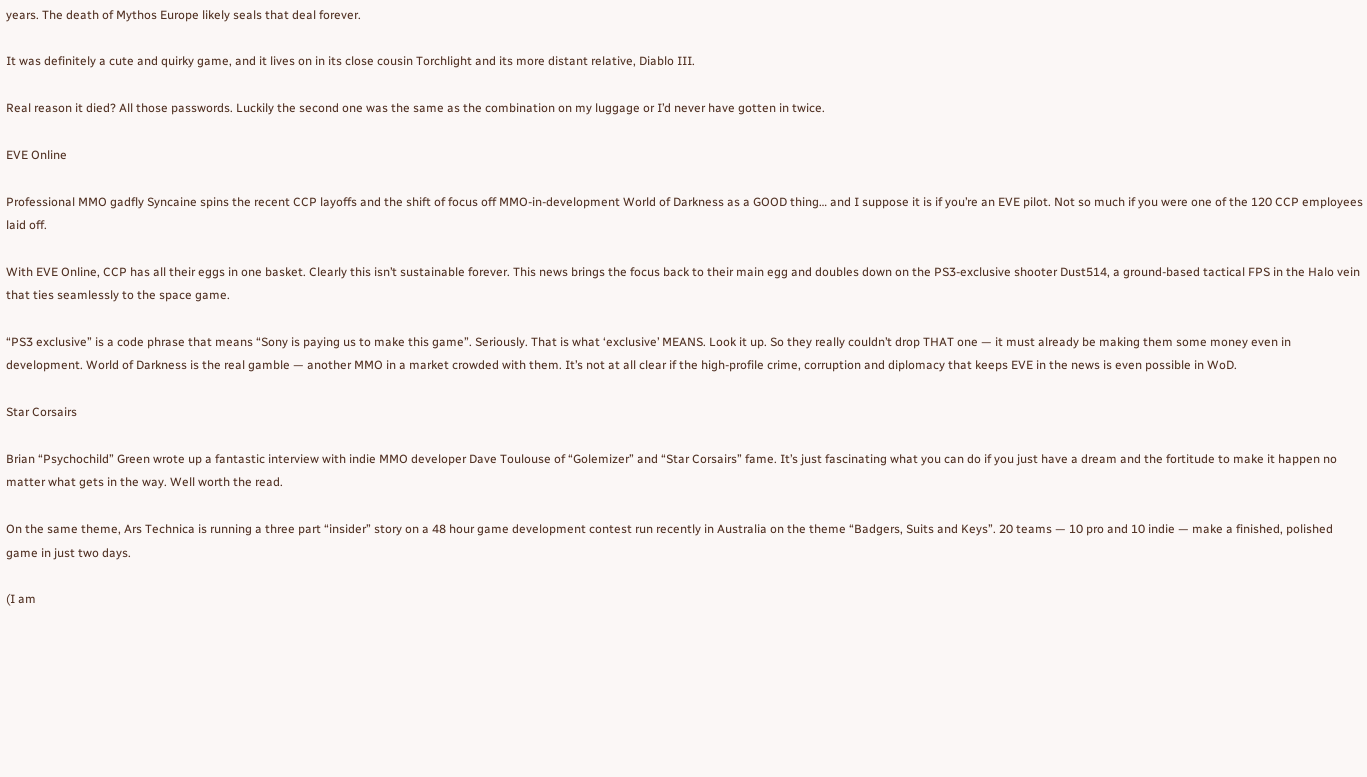years. The death of Mythos Europe likely seals that deal forever.

It was definitely a cute and quirky game, and it lives on in its close cousin Torchlight and its more distant relative, Diablo III.

Real reason it died? All those passwords. Luckily the second one was the same as the combination on my luggage or I’d never have gotten in twice.

EVE Online

Professional MMO gadfly Syncaine spins the recent CCP layoffs and the shift of focus off MMO-in-development World of Darkness as a GOOD thing… and I suppose it is if you’re an EVE pilot. Not so much if you were one of the 120 CCP employees laid off.

With EVE Online, CCP has all their eggs in one basket. Clearly this isn’t sustainable forever. This news brings the focus back to their main egg and doubles down on the PS3-exclusive shooter Dust514, a ground-based tactical FPS in the Halo vein that ties seamlessly to the space game.

“PS3 exclusive” is a code phrase that means “Sony is paying us to make this game”. Seriously. That is what ‘exclusive’ MEANS. Look it up. So they really couldn’t drop THAT one — it must already be making them some money even in development. World of Darkness is the real gamble — another MMO in a market crowded with them. It’s not at all clear if the high-profile crime, corruption and diplomacy that keeps EVE in the news is even possible in WoD.

Star Corsairs

Brian “Psychochild” Green wrote up a fantastic interview with indie MMO developer Dave Toulouse of “Golemizer” and “Star Corsairs” fame. It’s just fascinating what you can do if you just have a dream and the fortitude to make it happen no matter what gets in the way. Well worth the read.

On the same theme, Ars Technica is running a three part “insider” story on a 48 hour game development contest run recently in Australia on the theme “Badgers, Suits and Keys”. 20 teams — 10 pro and 10 indie — make a finished, polished game in just two days.

(I am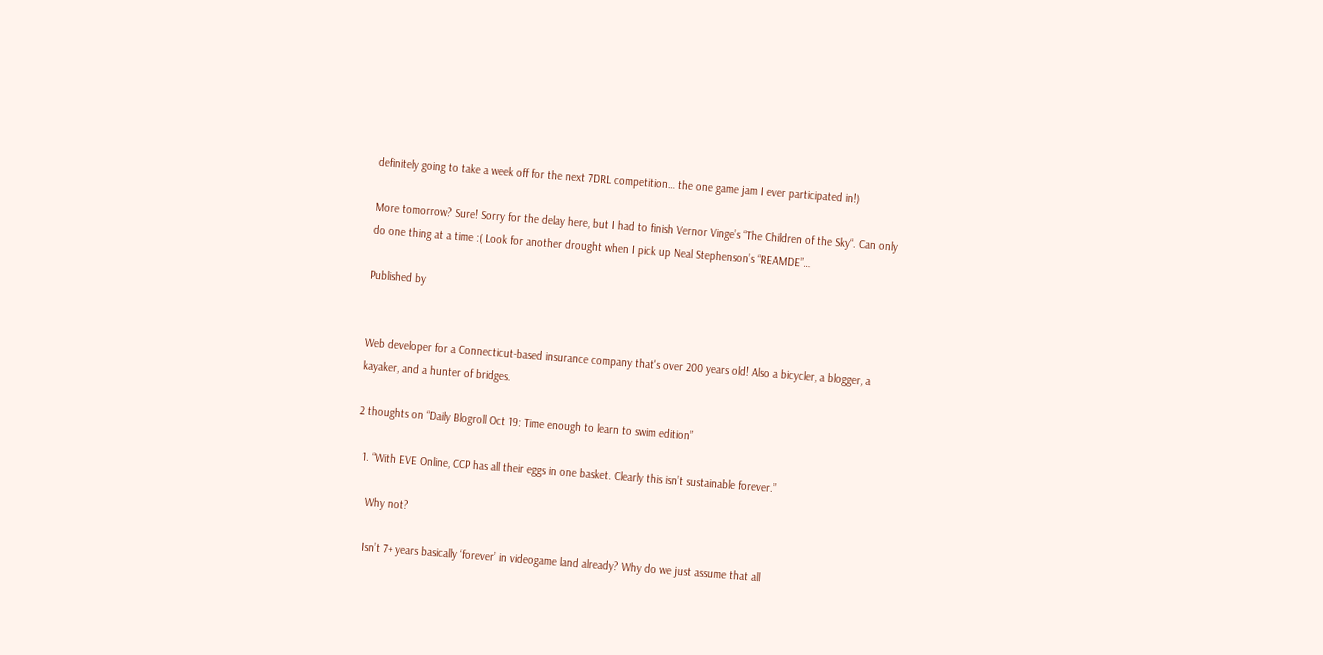definitely going to take a week off for the next 7DRL competition… the one game jam I ever participated in!)

More tomorrow? Sure! Sorry for the delay here, but I had to finish Vernor Vinge’s “The Children of the Sky“. Can only do one thing at a time :( Look for another drought when I pick up Neal Stephenson’s “REAMDE”…

Published by


Web developer for a Connecticut-based insurance company that's over 200 years old! Also a bicycler, a blogger, a kayaker, and a hunter of bridges.

2 thoughts on “Daily Blogroll Oct 19: Time enough to learn to swim edition”

  1. “With EVE Online, CCP has all their eggs in one basket. Clearly this isn’t sustainable forever.”

    Why not?

    Isn’t 7+ years basically ‘forever’ in videogame land already? Why do we just assume that all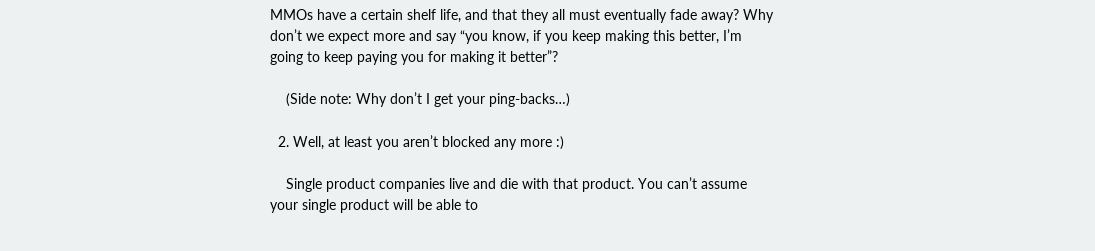MMOs have a certain shelf life, and that they all must eventually fade away? Why don’t we expect more and say “you know, if you keep making this better, I’m going to keep paying you for making it better”?

    (Side note: Why don’t I get your ping-backs…)

  2. Well, at least you aren’t blocked any more :)

    Single product companies live and die with that product. You can’t assume your single product will be able to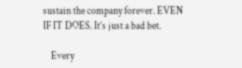sustain the company forever. EVEN IF IT DOES. It’s just a bad bet.

    Every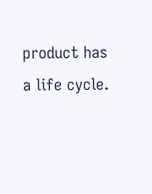product has a life cycle.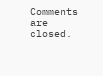Comments are closed.